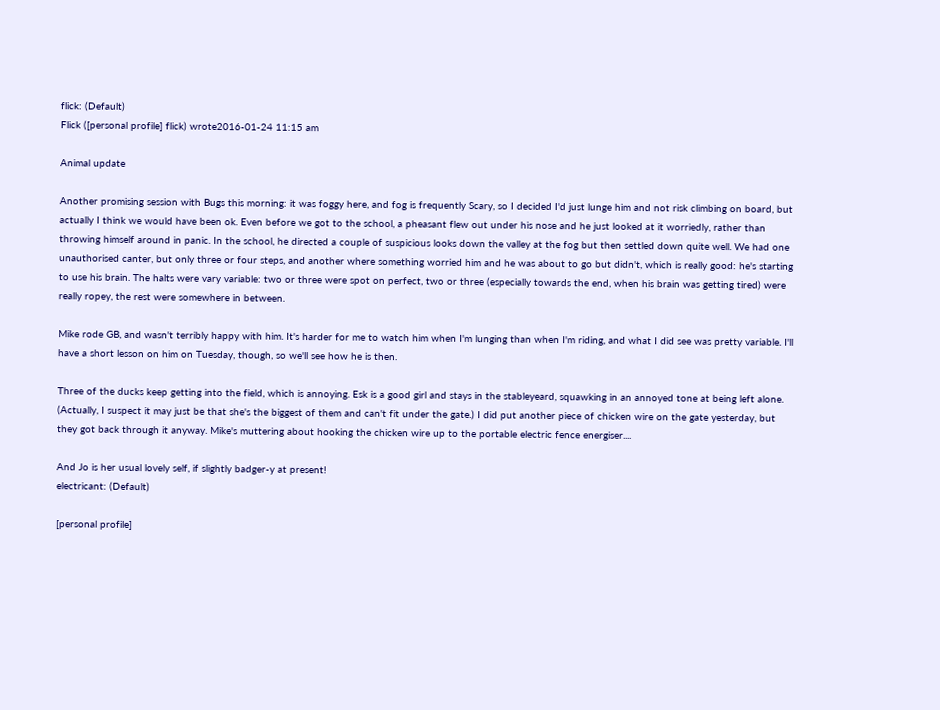flick: (Default)
Flick ([personal profile] flick) wrote2016-01-24 11:15 am

Animal update

Another promising session with Bugs this morning: it was foggy here, and fog is frequently Scary, so I decided I'd just lunge him and not risk climbing on board, but actually I think we would have been ok. Even before we got to the school, a pheasant flew out under his nose and he just looked at it worriedly, rather than throwing himself around in panic. In the school, he directed a couple of suspicious looks down the valley at the fog but then settled down quite well. We had one unauthorised canter, but only three or four steps, and another where something worried him and he was about to go but didn't, which is really good: he's starting to use his brain. The halts were vary variable: two or three were spot on perfect, two or three (especially towards the end, when his brain was getting tired) were really ropey, the rest were somewhere in between.

Mike rode GB, and wasn't terribly happy with him. It's harder for me to watch him when I'm lunging than when I'm riding, and what I did see was pretty variable. I'll have a short lesson on him on Tuesday, though, so we'll see how he is then.

Three of the ducks keep getting into the field, which is annoying. Esk is a good girl and stays in the stableyeard, squawking in an annoyed tone at being left alone. (Actually, I suspect it may just be that she's the biggest of them and can't fit under the gate.) I did put another piece of chicken wire on the gate yesterday, but they got back through it anyway. Mike's muttering about hooking the chicken wire up to the portable electric fence energiser....

And Jo is her usual lovely self, if slightly badger-y at present!
electricant: (Default)

[personal profile]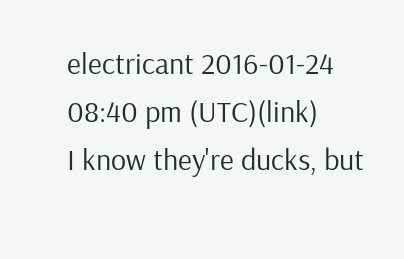electricant 2016-01-24 08:40 pm (UTC)(link)
I know they're ducks, but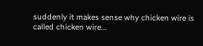suddenly it makes sense why chicken wire is called chicken wire...